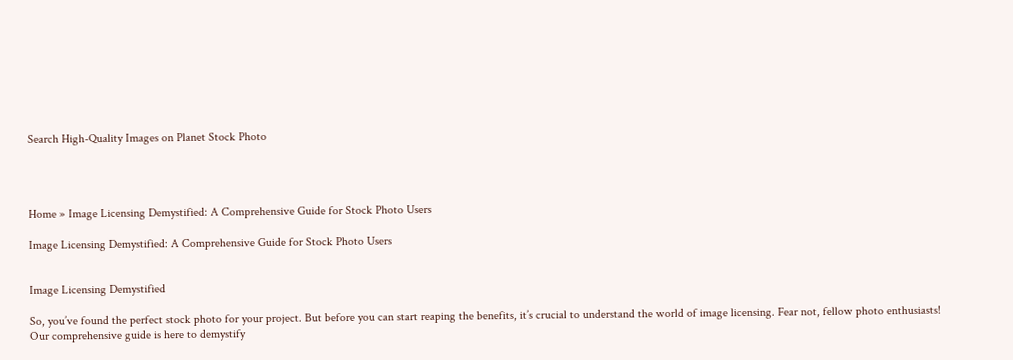Search High-Quality Images on Planet Stock Photo




Home » Image Licensing Demystified: A Comprehensive Guide for Stock Photo Users

Image Licensing Demystified: A Comprehensive Guide for Stock Photo Users


Image Licensing Demystified

So, you’ve found the perfect stock photo for your project. But before you can start reaping the benefits, it’s crucial to understand the world of image licensing. Fear not, fellow photo enthusiasts! Our comprehensive guide is here to demystify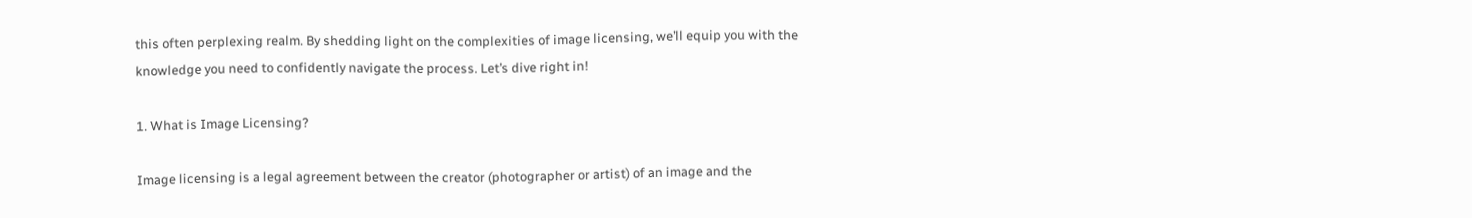this often perplexing realm. By shedding light on the complexities of image licensing, we’ll equip you with the knowledge you need to confidently navigate the process. Let’s dive right in!

1. What is Image Licensing?

Image licensing is a legal agreement between the creator (photographer or artist) of an image and the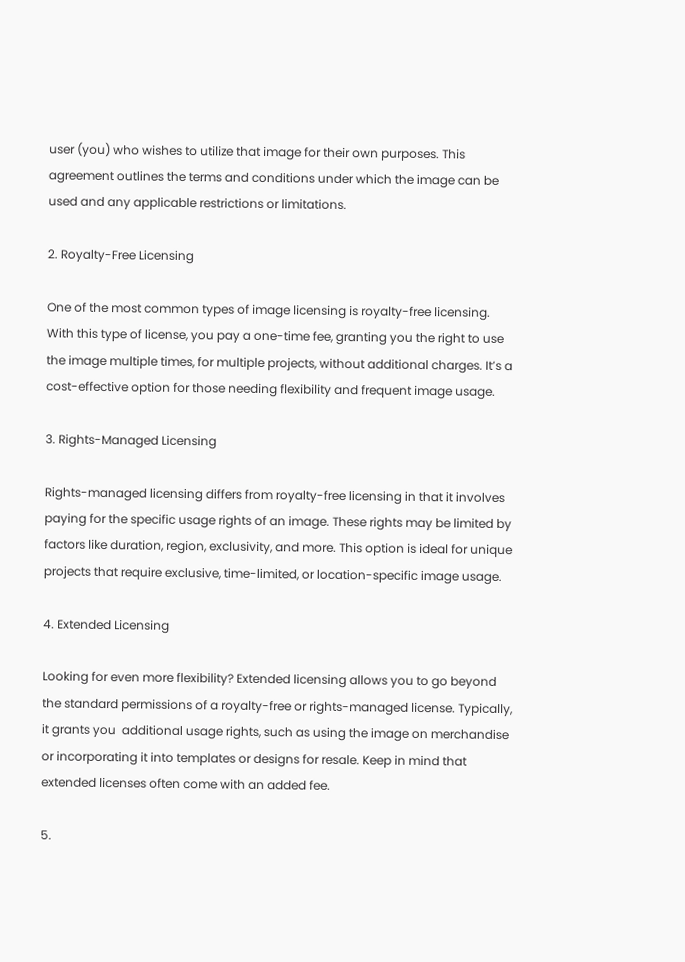user (you) who wishes to utilize that image for their own purposes. This agreement outlines the terms and conditions under which the image can be used and any applicable restrictions or limitations.

2. Royalty-Free Licensing

One of the most common types of image licensing is royalty-free licensing. With this type of license, you pay a one-time fee, granting you the right to use the image multiple times, for multiple projects, without additional charges. It’s a cost-effective option for those needing flexibility and frequent image usage.

3. Rights-Managed Licensing

Rights-managed licensing differs from royalty-free licensing in that it involves paying for the specific usage rights of an image. These rights may be limited by factors like duration, region, exclusivity, and more. This option is ideal for unique projects that require exclusive, time-limited, or location-specific image usage.

4. Extended Licensing

Looking for even more flexibility? Extended licensing allows you to go beyond the standard permissions of a royalty-free or rights-managed license. Typically, it grants you  additional usage rights, such as using the image on merchandise or incorporating it into templates or designs for resale. Keep in mind that extended licenses often come with an added fee.

5.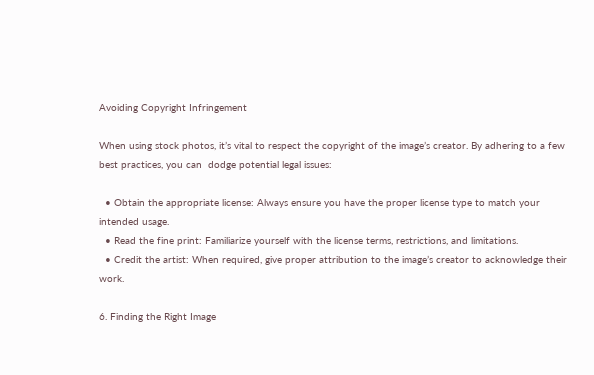Avoiding Copyright Infringement

When using stock photos, it’s vital to respect the copyright of the image’s creator. By adhering to a few best practices, you can  dodge potential legal issues:

  • Obtain the appropriate license: Always ensure you have the proper license type to match your intended usage.
  • Read the fine print: Familiarize yourself with the license terms, restrictions, and limitations.
  • Credit the artist: When required, give proper attribution to the image’s creator to acknowledge their work.

6. Finding the Right Image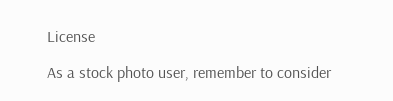License

As a stock photo user, remember to consider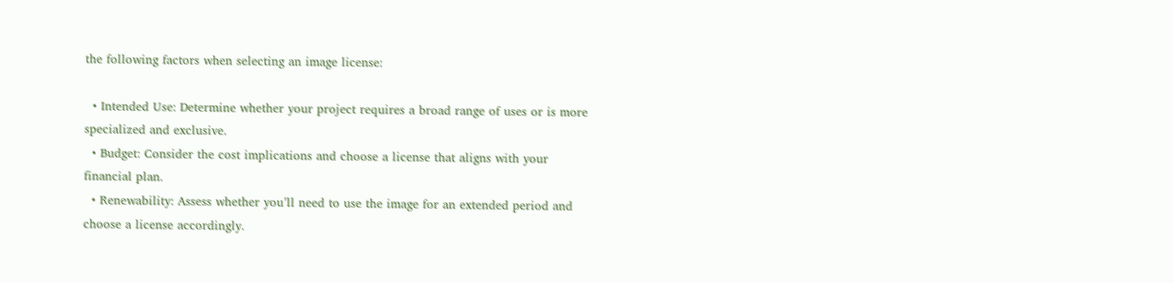the following factors when selecting an image license:

  • Intended Use: Determine whether your project requires a broad range of uses or is more specialized and exclusive.
  • Budget: Consider the cost implications and choose a license that aligns with your financial plan.
  • Renewability: Assess whether you’ll need to use the image for an extended period and choose a license accordingly.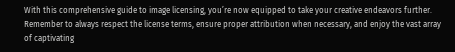With this comprehensive guide to image licensing, you’re now equipped to take your creative endeavors further. Remember to always respect the license terms, ensure proper attribution when necessary, and enjoy the vast array of captivating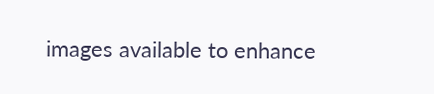images available to enhance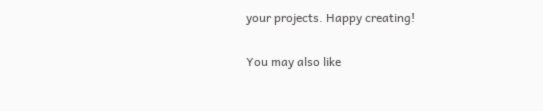your projects. Happy creating!

You may also like